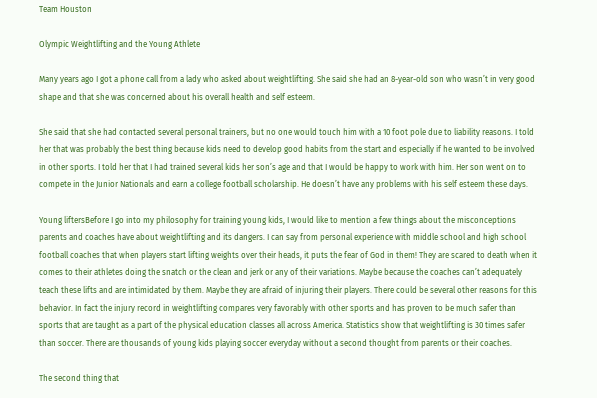Team Houston

Olympic Weightlifting and the Young Athlete

Many years ago I got a phone call from a lady who asked about weightlifting. She said she had an 8-year-old son who wasn’t in very good shape and that she was concerned about his overall health and self esteem.

She said that she had contacted several personal trainers, but no one would touch him with a 10 foot pole due to liability reasons. I told her that was probably the best thing because kids need to develop good habits from the start and especially if he wanted to be involved in other sports. I told her that I had trained several kids her son’s age and that I would be happy to work with him. Her son went on to compete in the Junior Nationals and earn a college football scholarship. He doesn’t have any problems with his self esteem these days.

Young liftersBefore I go into my philosophy for training young kids, I would like to mention a few things about the misconceptions parents and coaches have about weightlifting and its dangers. I can say from personal experience with middle school and high school football coaches that when players start lifting weights over their heads, it puts the fear of God in them! They are scared to death when it comes to their athletes doing the snatch or the clean and jerk or any of their variations. Maybe because the coaches can’t adequately teach these lifts and are intimidated by them. Maybe they are afraid of injuring their players. There could be several other reasons for this behavior. In fact the injury record in weightlifting compares very favorably with other sports and has proven to be much safer than sports that are taught as a part of the physical education classes all across America. Statistics show that weightlifting is 30 times safer than soccer. There are thousands of young kids playing soccer everyday without a second thought from parents or their coaches.

The second thing that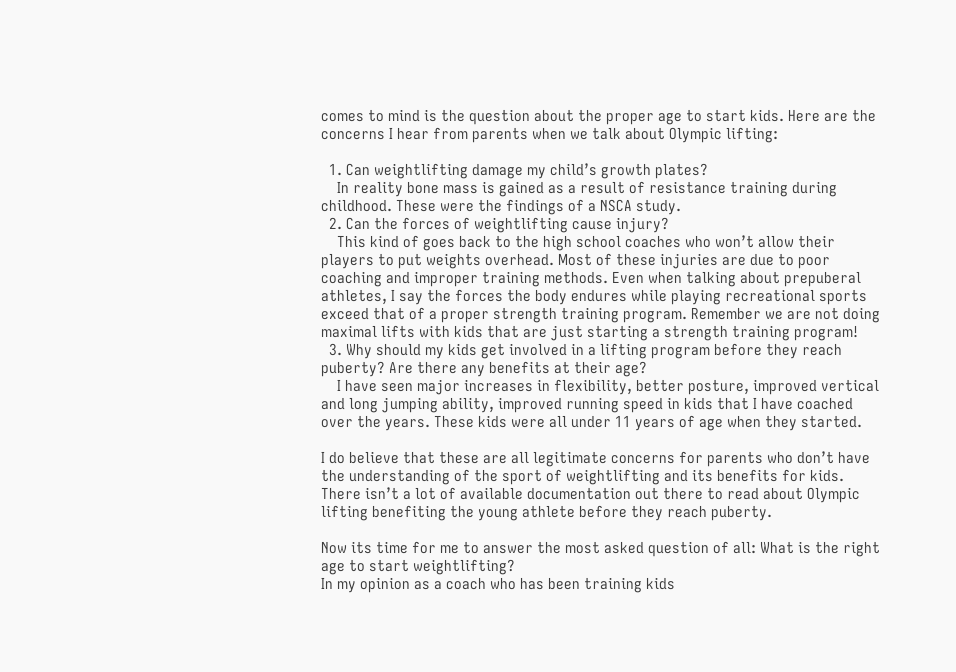comes to mind is the question about the proper age to start kids. Here are the concerns I hear from parents when we talk about Olympic lifting:

  1. Can weightlifting damage my child’s growth plates?
    In reality bone mass is gained as a result of resistance training during childhood. These were the findings of a NSCA study.
  2. Can the forces of weightlifting cause injury?
    This kind of goes back to the high school coaches who won’t allow their players to put weights overhead. Most of these injuries are due to poor coaching and improper training methods. Even when talking about prepuberal athletes, I say the forces the body endures while playing recreational sports exceed that of a proper strength training program. Remember we are not doing maximal lifts with kids that are just starting a strength training program!
  3. Why should my kids get involved in a lifting program before they reach puberty? Are there any benefits at their age?
    I have seen major increases in flexibility, better posture, improved vertical and long jumping ability, improved running speed in kids that I have coached over the years. These kids were all under 11 years of age when they started.

I do believe that these are all legitimate concerns for parents who don’t have the understanding of the sport of weightlifting and its benefits for kids. There isn’t a lot of available documentation out there to read about Olympic lifting benefiting the young athlete before they reach puberty.

Now its time for me to answer the most asked question of all: What is the right age to start weightlifting?
In my opinion as a coach who has been training kids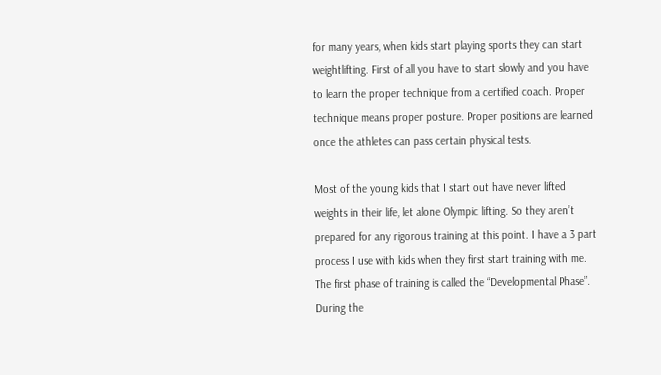for many years, when kids start playing sports they can start weightlifting. First of all you have to start slowly and you have to learn the proper technique from a certified coach. Proper technique means proper posture. Proper positions are learned once the athletes can pass certain physical tests.

Most of the young kids that I start out have never lifted weights in their life, let alone Olympic lifting. So they aren’t prepared for any rigorous training at this point. I have a 3 part process I use with kids when they first start training with me. The first phase of training is called the “Developmental Phase”. During the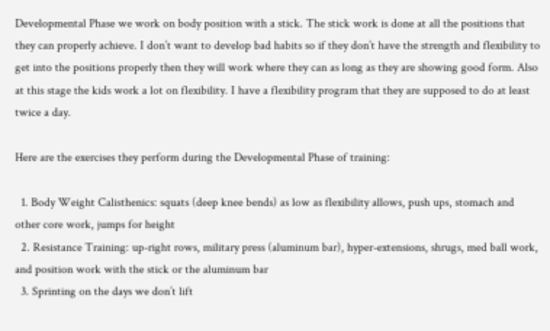Developmental Phase we work on body position with a stick. The stick work is done at all the positions that they can properly achieve. I don’t want to develop bad habits so if they don’t have the strength and flexibility to get into the positions properly then they will work where they can as long as they are showing good form. Also at this stage the kids work a lot on flexibility. I have a flexibility program that they are supposed to do at least twice a day.

Here are the exercises they perform during the Developmental Phase of training:

  1. Body Weight Calisthenics: squats (deep knee bends) as low as flexibility allows, push ups, stomach and other core work, jumps for height
  2. Resistance Training: up-right rows, military press (aluminum bar), hyper-extensions, shrugs, med ball work, and position work with the stick or the aluminum bar
  3. Sprinting on the days we don’t lift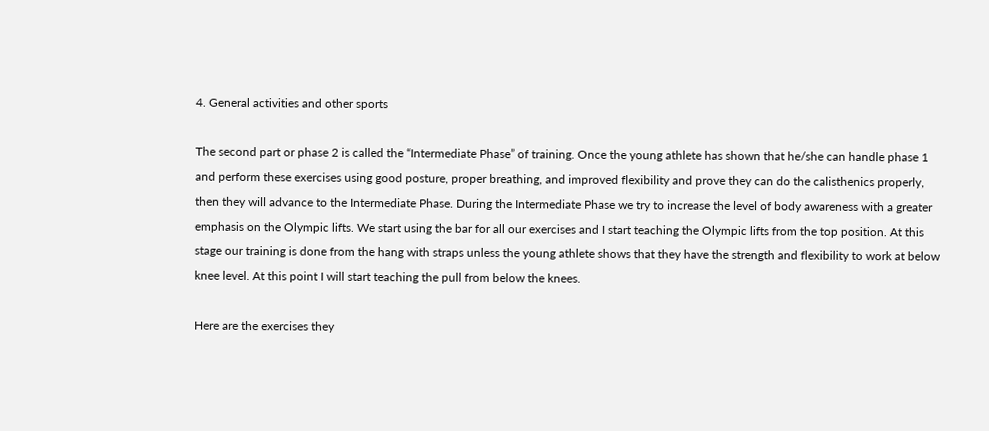4. General activities and other sports

The second part or phase 2 is called the “Intermediate Phase” of training. Once the young athlete has shown that he/she can handle phase 1 and perform these exercises using good posture, proper breathing, and improved flexibility and prove they can do the calisthenics properly, then they will advance to the Intermediate Phase. During the Intermediate Phase we try to increase the level of body awareness with a greater emphasis on the Olympic lifts. We start using the bar for all our exercises and I start teaching the Olympic lifts from the top position. At this stage our training is done from the hang with straps unless the young athlete shows that they have the strength and flexibility to work at below knee level. At this point I will start teaching the pull from below the knees.

Here are the exercises they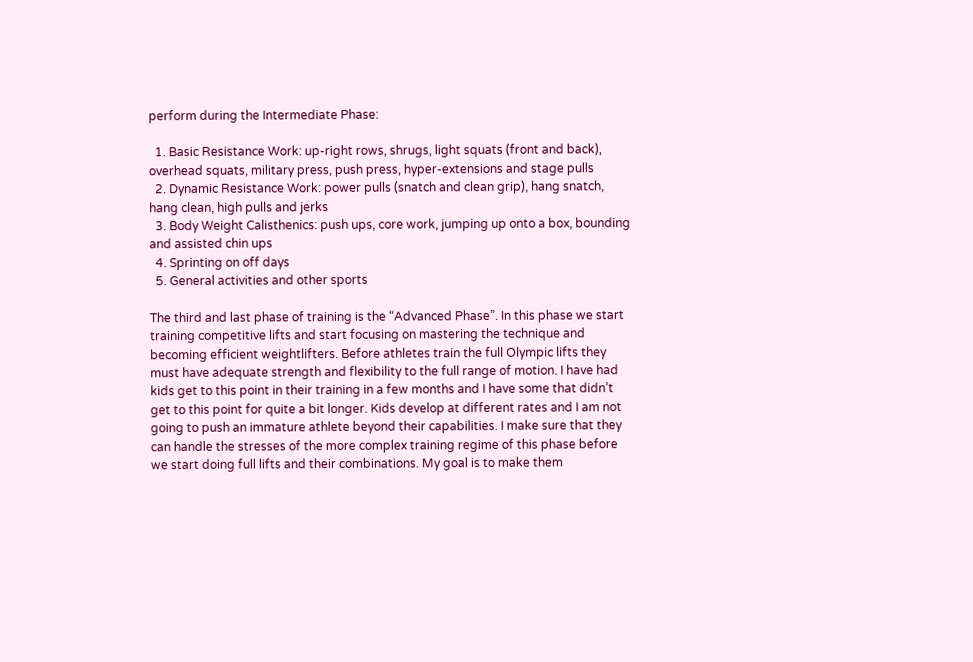perform during the Intermediate Phase:

  1. Basic Resistance Work: up-right rows, shrugs, light squats (front and back), overhead squats, military press, push press, hyper-extensions and stage pulls
  2. Dynamic Resistance Work: power pulls (snatch and clean grip), hang snatch, hang clean, high pulls and jerks
  3. Body Weight Calisthenics: push ups, core work, jumping up onto a box, bounding and assisted chin ups
  4. Sprinting on off days
  5. General activities and other sports

The third and last phase of training is the “Advanced Phase”. In this phase we start training competitive lifts and start focusing on mastering the technique and becoming efficient weightlifters. Before athletes train the full Olympic lifts they must have adequate strength and flexibility to the full range of motion. I have had kids get to this point in their training in a few months and I have some that didn’t get to this point for quite a bit longer. Kids develop at different rates and I am not going to push an immature athlete beyond their capabilities. I make sure that they can handle the stresses of the more complex training regime of this phase before we start doing full lifts and their combinations. My goal is to make them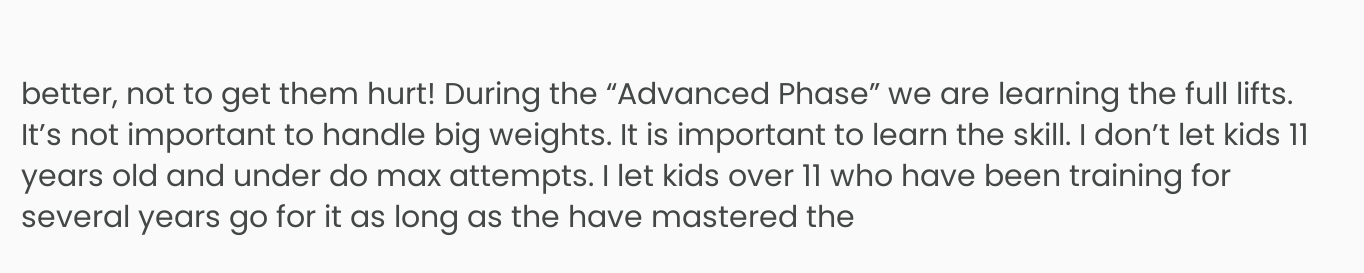better, not to get them hurt! During the “Advanced Phase” we are learning the full lifts. It’s not important to handle big weights. It is important to learn the skill. I don’t let kids 11 years old and under do max attempts. I let kids over 11 who have been training for several years go for it as long as the have mastered the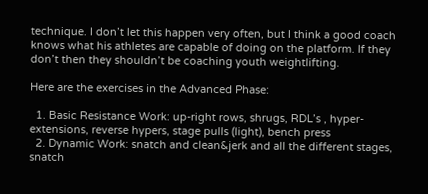technique. I don’t let this happen very often, but I think a good coach knows what his athletes are capable of doing on the platform. If they don’t then they shouldn’t be coaching youth weightlifting.

Here are the exercises in the Advanced Phase:

  1. Basic Resistance Work: up-right rows, shrugs, RDL’s , hyper-extensions, reverse hypers, stage pulls (light), bench press
  2. Dynamic Work: snatch and clean&jerk and all the different stages, snatch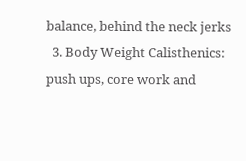balance, behind the neck jerks
  3. Body Weight Calisthenics: push ups, core work and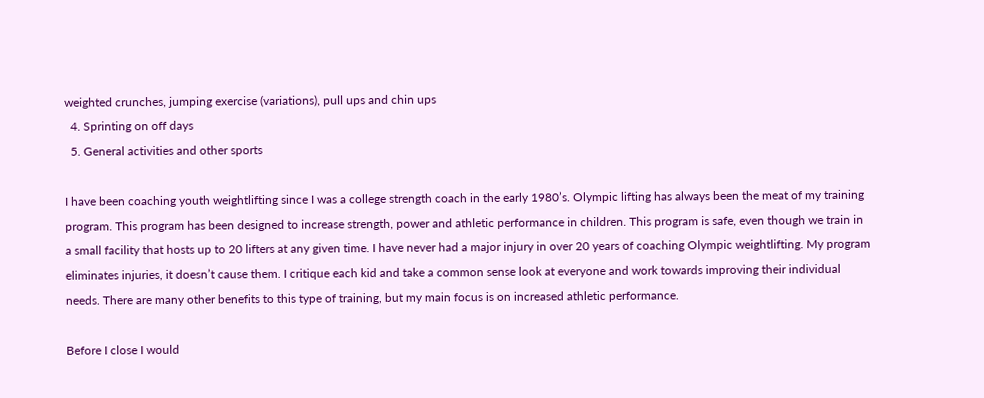weighted crunches, jumping exercise (variations), pull ups and chin ups
  4. Sprinting on off days
  5. General activities and other sports

I have been coaching youth weightlifting since I was a college strength coach in the early 1980’s. Olympic lifting has always been the meat of my training program. This program has been designed to increase strength, power and athletic performance in children. This program is safe, even though we train in a small facility that hosts up to 20 lifters at any given time. I have never had a major injury in over 20 years of coaching Olympic weightlifting. My program eliminates injuries, it doesn’t cause them. I critique each kid and take a common sense look at everyone and work towards improving their individual needs. There are many other benefits to this type of training, but my main focus is on increased athletic performance.

Before I close I would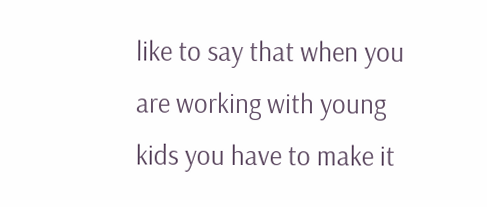like to say that when you are working with young kids you have to make it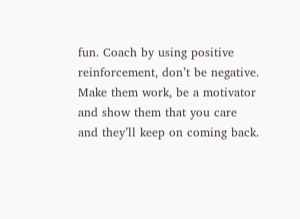fun. Coach by using positive reinforcement, don’t be negative. Make them work, be a motivator and show them that you care and they’ll keep on coming back.